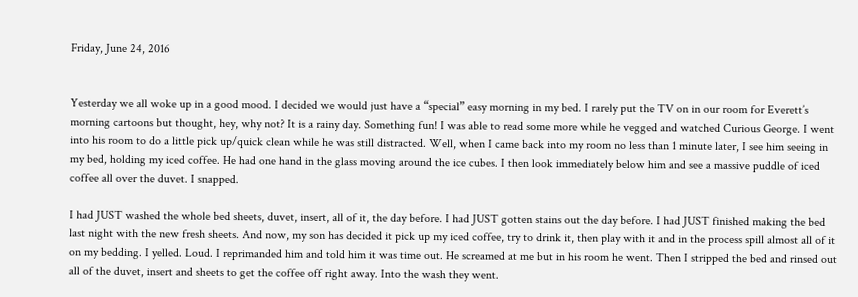Friday, June 24, 2016


Yesterday we all woke up in a good mood. I decided we would just have a “special” easy morning in my bed. I rarely put the TV on in our room for Everett’s morning cartoons but thought, hey, why not? It is a rainy day. Something fun! I was able to read some more while he vegged and watched Curious George. I went into his room to do a little pick up/quick clean while he was still distracted. Well, when I came back into my room no less than 1 minute later, I see him seeing in my bed, holding my iced coffee. He had one hand in the glass moving around the ice cubes. I then look immediately below him and see a massive puddle of iced coffee all over the duvet. I snapped.

I had JUST washed the whole bed sheets, duvet, insert, all of it, the day before. I had JUST gotten stains out the day before. I had JUST finished making the bed last night with the new fresh sheets. And now, my son has decided it pick up my iced coffee, try to drink it, then play with it and in the process spill almost all of it on my bedding. I yelled. Loud. I reprimanded him and told him it was time out. He screamed at me but in his room he went. Then I stripped the bed and rinsed out all of the duvet, insert and sheets to get the coffee off right away. Into the wash they went.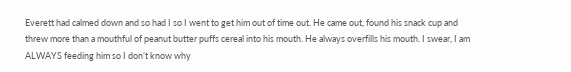Everett had calmed down and so had I so I went to get him out of time out. He came out, found his snack cup and threw more than a mouthful of peanut butter puffs cereal into his mouth. He always overfills his mouth. I swear, I am ALWAYS feeding him so I don’t know why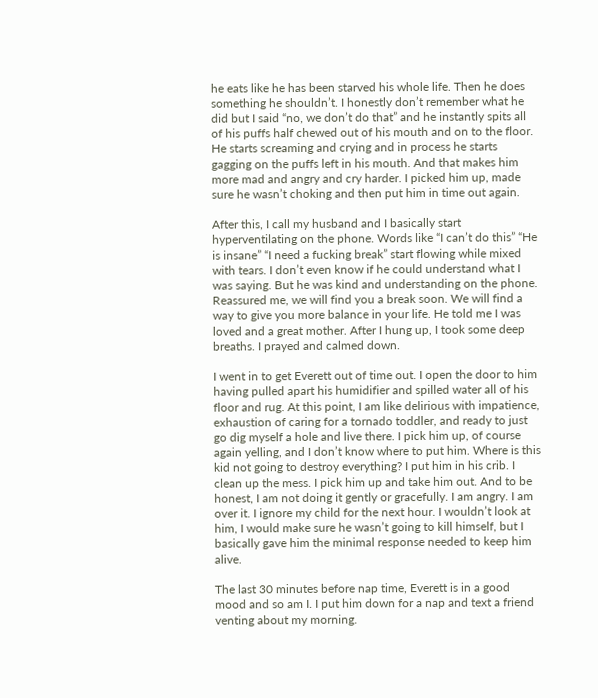he eats like he has been starved his whole life. Then he does something he shouldn’t. I honestly don’t remember what he did but I said “no, we don’t do that” and he instantly spits all of his puffs half chewed out of his mouth and on to the floor. He starts screaming and crying and in process he starts gagging on the puffs left in his mouth. And that makes him more mad and angry and cry harder. I picked him up, made sure he wasn’t choking and then put him in time out again.

After this, I call my husband and I basically start hyperventilating on the phone. Words like “I can’t do this” “He is insane” “I need a fucking break” start flowing while mixed with tears. I don’t even know if he could understand what I was saying. But he was kind and understanding on the phone. Reassured me, we will find you a break soon. We will find a way to give you more balance in your life. He told me I was loved and a great mother. After I hung up, I took some deep breaths. I prayed and calmed down.

I went in to get Everett out of time out. I open the door to him having pulled apart his humidifier and spilled water all of his floor and rug. At this point, I am like delirious with impatience, exhaustion of caring for a tornado toddler, and ready to just go dig myself a hole and live there. I pick him up, of course again yelling, and I don’t know where to put him. Where is this kid not going to destroy everything? I put him in his crib. I clean up the mess. I pick him up and take him out. And to be honest, I am not doing it gently or gracefully. I am angry. I am over it. I ignore my child for the next hour. I wouldn’t look at him, I would make sure he wasn’t going to kill himself, but I basically gave him the minimal response needed to keep him alive.

The last 30 minutes before nap time, Everett is in a good mood and so am I. I put him down for a nap and text a friend venting about my morning.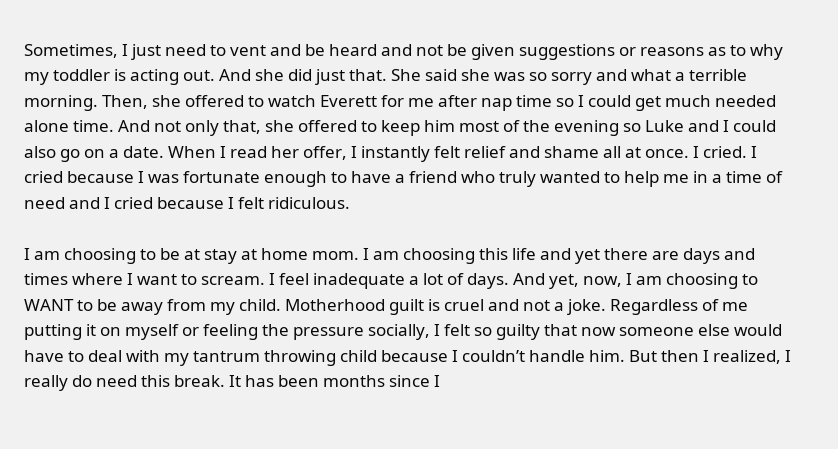Sometimes, I just need to vent and be heard and not be given suggestions or reasons as to why my toddler is acting out. And she did just that. She said she was so sorry and what a terrible morning. Then, she offered to watch Everett for me after nap time so I could get much needed alone time. And not only that, she offered to keep him most of the evening so Luke and I could also go on a date. When I read her offer, I instantly felt relief and shame all at once. I cried. I cried because I was fortunate enough to have a friend who truly wanted to help me in a time of need and I cried because I felt ridiculous.

I am choosing to be at stay at home mom. I am choosing this life and yet there are days and times where I want to scream. I feel inadequate a lot of days. And yet, now, I am choosing to WANT to be away from my child. Motherhood guilt is cruel and not a joke. Regardless of me putting it on myself or feeling the pressure socially, I felt so guilty that now someone else would have to deal with my tantrum throwing child because I couldn’t handle him. But then I realized, I really do need this break. It has been months since I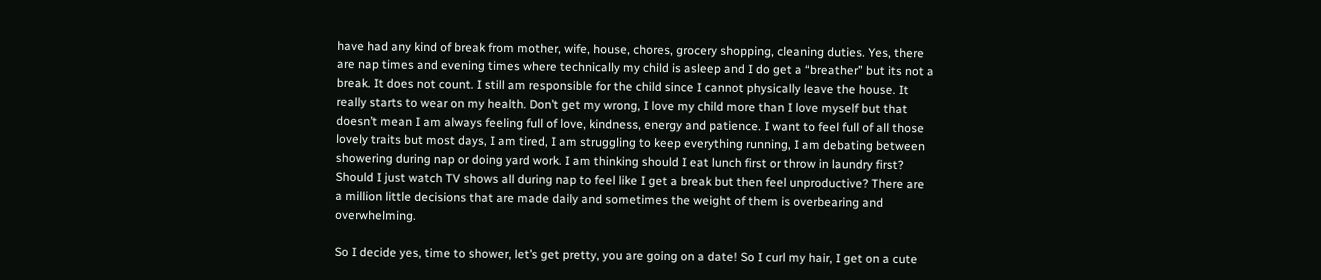have had any kind of break from mother, wife, house, chores, grocery shopping, cleaning duties. Yes, there are nap times and evening times where technically my child is asleep and I do get a “breather” but its not a break. It does not count. I still am responsible for the child since I cannot physically leave the house. It really starts to wear on my health. Don’t get my wrong, I love my child more than I love myself but that doesn’t mean I am always feeling full of love, kindness, energy and patience. I want to feel full of all those lovely traits but most days, I am tired, I am struggling to keep everything running, I am debating between showering during nap or doing yard work. I am thinking should I eat lunch first or throw in laundry first? Should I just watch TV shows all during nap to feel like I get a break but then feel unproductive? There are a million little decisions that are made daily and sometimes the weight of them is overbearing and overwhelming.

So I decide yes, time to shower, let’s get pretty, you are going on a date! So I curl my hair, I get on a cute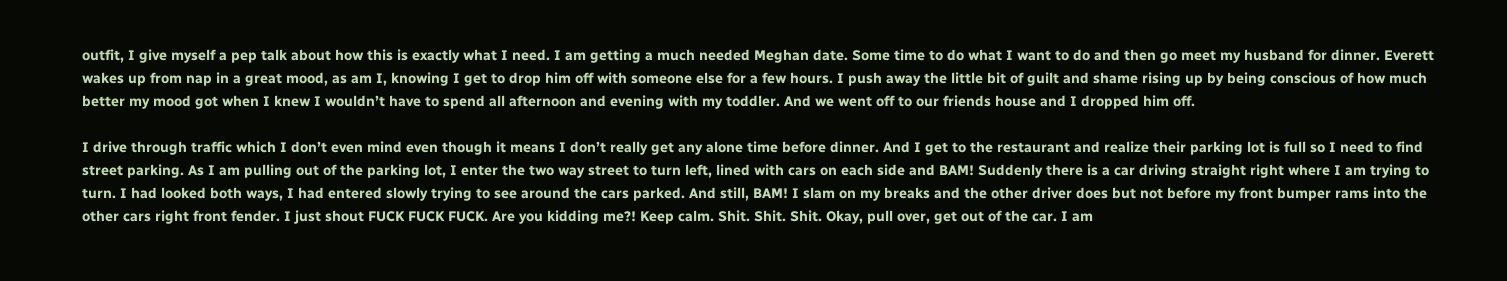outfit, I give myself a pep talk about how this is exactly what I need. I am getting a much needed Meghan date. Some time to do what I want to do and then go meet my husband for dinner. Everett wakes up from nap in a great mood, as am I, knowing I get to drop him off with someone else for a few hours. I push away the little bit of guilt and shame rising up by being conscious of how much better my mood got when I knew I wouldn’t have to spend all afternoon and evening with my toddler. And we went off to our friends house and I dropped him off.

I drive through traffic which I don’t even mind even though it means I don’t really get any alone time before dinner. And I get to the restaurant and realize their parking lot is full so I need to find street parking. As I am pulling out of the parking lot, I enter the two way street to turn left, lined with cars on each side and BAM! Suddenly there is a car driving straight right where I am trying to turn. I had looked both ways, I had entered slowly trying to see around the cars parked. And still, BAM! I slam on my breaks and the other driver does but not before my front bumper rams into the other cars right front fender. I just shout FUCK FUCK FUCK. Are you kidding me?! Keep calm. Shit. Shit. Shit. Okay, pull over, get out of the car. I am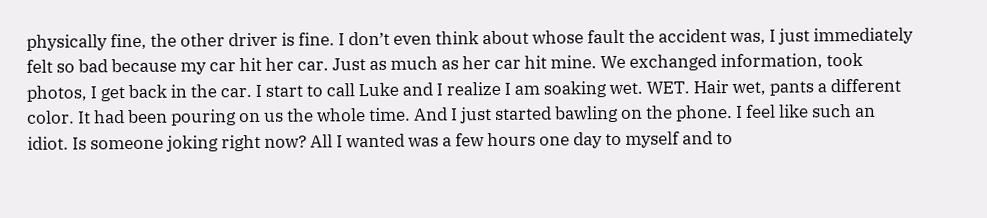physically fine, the other driver is fine. I don’t even think about whose fault the accident was, I just immediately felt so bad because my car hit her car. Just as much as her car hit mine. We exchanged information, took photos, I get back in the car. I start to call Luke and I realize I am soaking wet. WET. Hair wet, pants a different color. It had been pouring on us the whole time. And I just started bawling on the phone. I feel like such an idiot. Is someone joking right now? All I wanted was a few hours one day to myself and to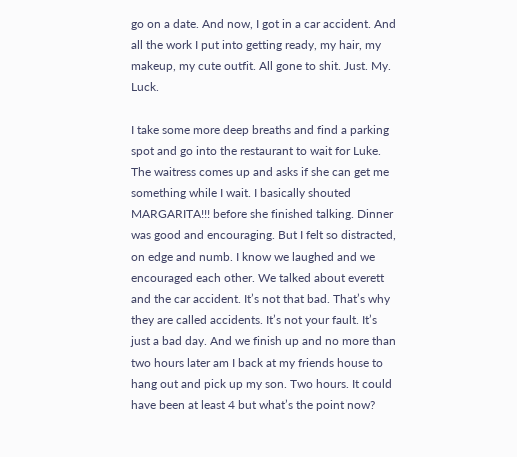go on a date. And now, I got in a car accident. And all the work I put into getting ready, my hair, my makeup, my cute outfit. All gone to shit. Just. My. Luck.

I take some more deep breaths and find a parking spot and go into the restaurant to wait for Luke. The waitress comes up and asks if she can get me something while I wait. I basically shouted MARGARITA!!! before she finished talking. Dinner was good and encouraging. But I felt so distracted, on edge and numb. I know we laughed and we encouraged each other. We talked about everett and the car accident. It’s not that bad. That’s why they are called accidents. It’s not your fault. It’s just a bad day. And we finish up and no more than two hours later am I back at my friends house to hang out and pick up my son. Two hours. It could have been at least 4 but what’s the point now?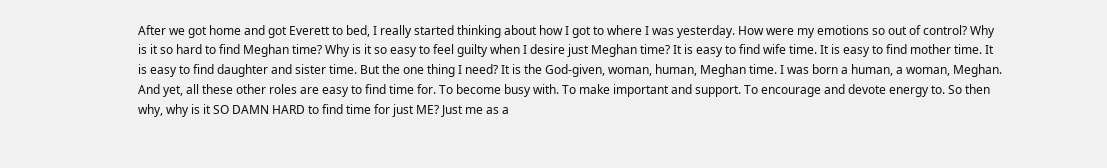After we got home and got Everett to bed, I really started thinking about how I got to where I was yesterday. How were my emotions so out of control? Why is it so hard to find Meghan time? Why is it so easy to feel guilty when I desire just Meghan time? It is easy to find wife time. It is easy to find mother time. It is easy to find daughter and sister time. But the one thing I need? It is the God-given, woman, human, Meghan time. I was born a human, a woman, Meghan. And yet, all these other roles are easy to find time for. To become busy with. To make important and support. To encourage and devote energy to. So then why, why is it SO DAMN HARD to find time for just ME? Just me as a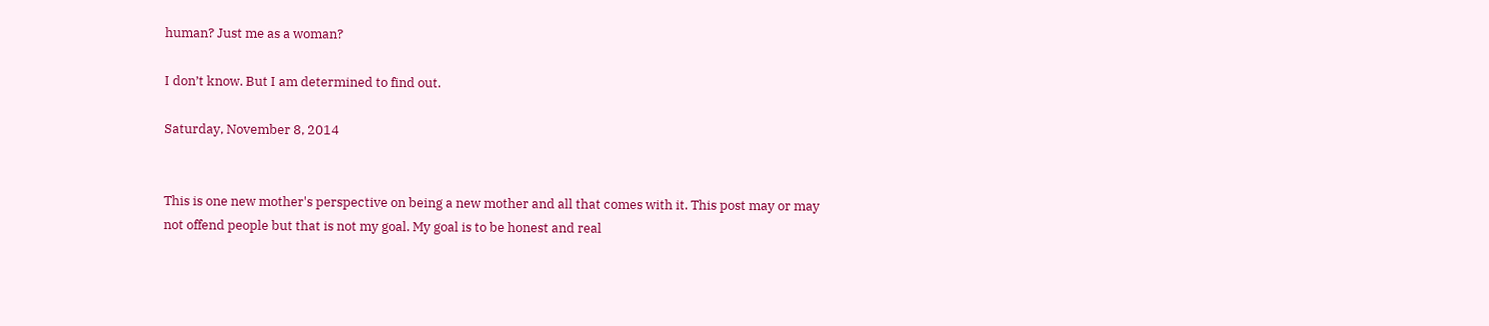human? Just me as a woman?

I don’t know. But I am determined to find out.

Saturday, November 8, 2014


This is one new mother's perspective on being a new mother and all that comes with it. This post may or may not offend people but that is not my goal. My goal is to be honest and real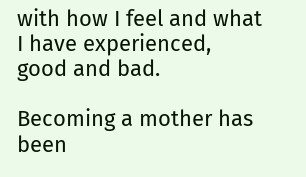with how I feel and what I have experienced, good and bad.

Becoming a mother has been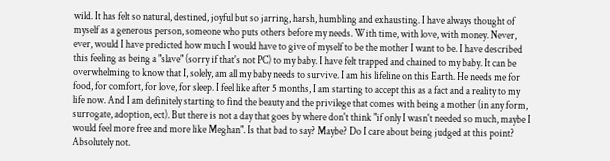wild. It has felt so natural, destined, joyful but so jarring, harsh, humbling and exhausting. I have always thought of myself as a generous person, someone who puts others before my needs. With time, with love, with money. Never, ever, would I have predicted how much I would have to give of myself to be the mother I want to be. I have described this feeling as being a "slave" (sorry if that's not PC) to my baby. I have felt trapped and chained to my baby. It can be overwhelming to know that I, solely, am all my baby needs to survive. I am his lifeline on this Earth. He needs me for food, for comfort, for love, for sleep. I feel like after 5 months, I am starting to accept this as a fact and a reality to my life now. And I am definitely starting to find the beauty and the privilege that comes with being a mother (in any form, surrogate, adoption, ect). But there is not a day that goes by where don't think "if only I wasn't needed so much, maybe I would feel more free and more like Meghan". Is that bad to say? Maybe? Do I care about being judged at this point? Absolutely not.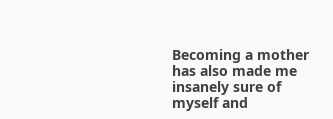Becoming a mother has also made me insanely sure of myself and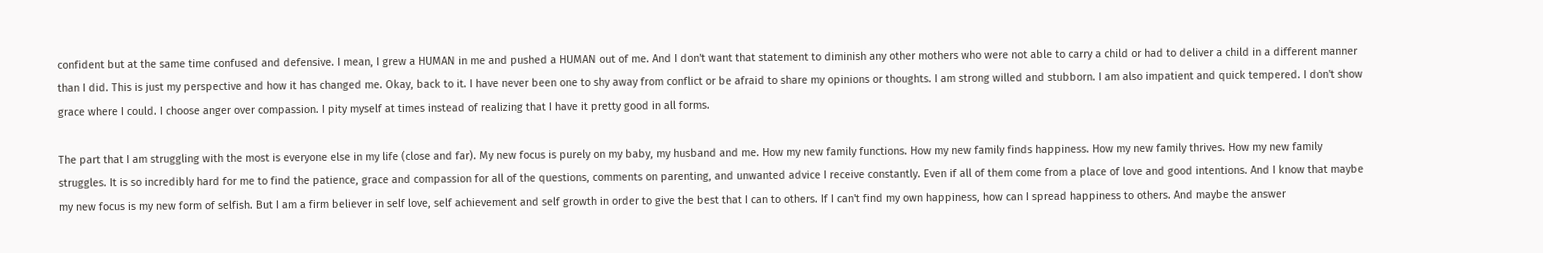confident but at the same time confused and defensive. I mean, I grew a HUMAN in me and pushed a HUMAN out of me. And I don't want that statement to diminish any other mothers who were not able to carry a child or had to deliver a child in a different manner than I did. This is just my perspective and how it has changed me. Okay, back to it. I have never been one to shy away from conflict or be afraid to share my opinions or thoughts. I am strong willed and stubborn. I am also impatient and quick tempered. I don't show grace where I could. I choose anger over compassion. I pity myself at times instead of realizing that I have it pretty good in all forms.

The part that I am struggling with the most is everyone else in my life (close and far). My new focus is purely on my baby, my husband and me. How my new family functions. How my new family finds happiness. How my new family thrives. How my new family struggles. It is so incredibly hard for me to find the patience, grace and compassion for all of the questions, comments on parenting, and unwanted advice I receive constantly. Even if all of them come from a place of love and good intentions. And I know that maybe my new focus is my new form of selfish. But I am a firm believer in self love, self achievement and self growth in order to give the best that I can to others. If I can't find my own happiness, how can I spread happiness to others. And maybe the answer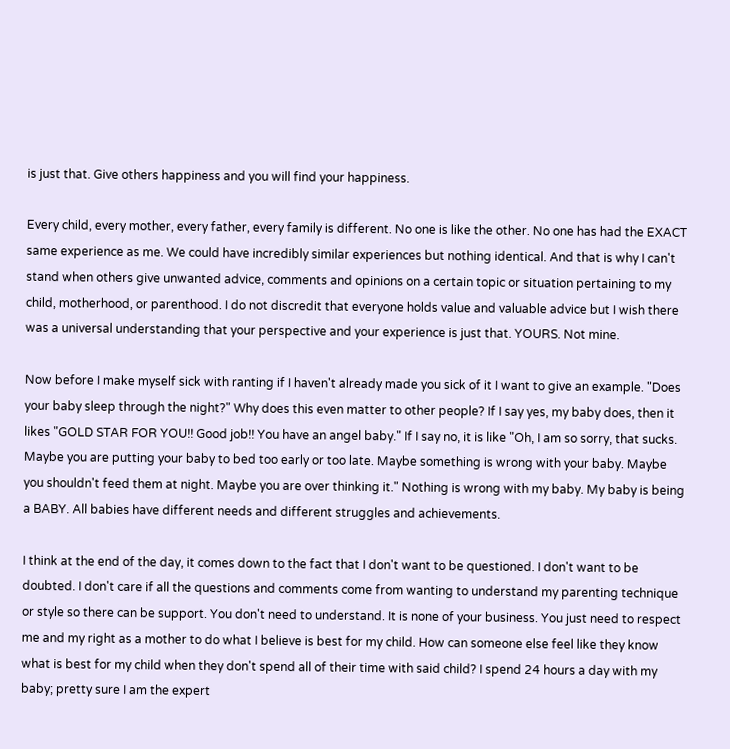is just that. Give others happiness and you will find your happiness.

Every child, every mother, every father, every family is different. No one is like the other. No one has had the EXACT same experience as me. We could have incredibly similar experiences but nothing identical. And that is why I can't stand when others give unwanted advice, comments and opinions on a certain topic or situation pertaining to my child, motherhood, or parenthood. I do not discredit that everyone holds value and valuable advice but I wish there was a universal understanding that your perspective and your experience is just that. YOURS. Not mine.

Now before I make myself sick with ranting if I haven't already made you sick of it I want to give an example. "Does your baby sleep through the night?" Why does this even matter to other people? If I say yes, my baby does, then it likes "GOLD STAR FOR YOU!! Good job!! You have an angel baby." If I say no, it is like "Oh, I am so sorry, that sucks. Maybe you are putting your baby to bed too early or too late. Maybe something is wrong with your baby. Maybe you shouldn't feed them at night. Maybe you are over thinking it." Nothing is wrong with my baby. My baby is being a BABY. All babies have different needs and different struggles and achievements.

I think at the end of the day, it comes down to the fact that I don't want to be questioned. I don't want to be doubted. I don't care if all the questions and comments come from wanting to understand my parenting technique or style so there can be support. You don't need to understand. It is none of your business. You just need to respect me and my right as a mother to do what I believe is best for my child. How can someone else feel like they know what is best for my child when they don't spend all of their time with said child? I spend 24 hours a day with my baby; pretty sure I am the expert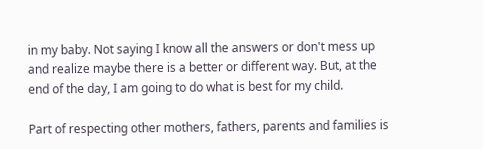in my baby. Not saying I know all the answers or don't mess up and realize maybe there is a better or different way. But, at the end of the day, I am going to do what is best for my child.

Part of respecting other mothers, fathers, parents and families is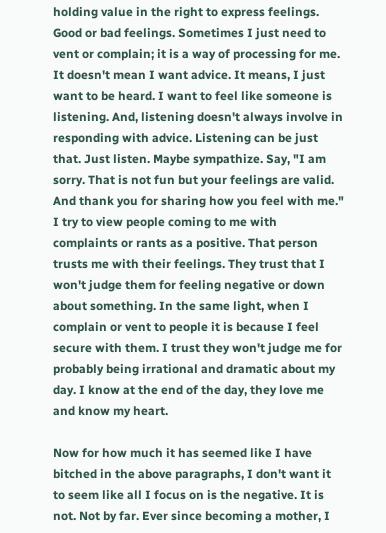holding value in the right to express feelings. Good or bad feelings. Sometimes I just need to vent or complain; it is a way of processing for me. It doesn't mean I want advice. It means, I just want to be heard. I want to feel like someone is listening. And, listening doesn't always involve in responding with advice. Listening can be just that. Just listen. Maybe sympathize. Say, "I am sorry. That is not fun but your feelings are valid. And thank you for sharing how you feel with me." I try to view people coming to me with complaints or rants as a positive. That person trusts me with their feelings. They trust that I won't judge them for feeling negative or down about something. In the same light, when I complain or vent to people it is because I feel secure with them. I trust they won't judge me for probably being irrational and dramatic about my day. I know at the end of the day, they love me and know my heart.

Now for how much it has seemed like I have bitched in the above paragraphs, I don't want it to seem like all I focus on is the negative. It is not. Not by far. Ever since becoming a mother, I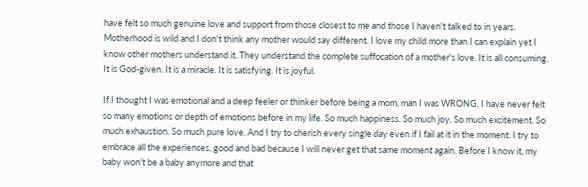have felt so much genuine love and support from those closest to me and those I haven't talked to in years. Motherhood is wild and I don't think any mother would say different. I love my child more than I can explain yet I know other mothers understand it. They understand the complete suffocation of a mother's love. It is all consuming. It is God-given. It is a miracle. It is satisfying. It is joyful.

If I thought I was emotional and a deep feeler or thinker before being a mom, man I was WRONG. I have never felt so many emotions or depth of emotions before in my life. So much happiness. So much joy. So much excitement. So much exhaustion. So much pure love. And I try to cherish every single day even if I fail at it in the moment. I try to embrace all the experiences, good and bad because I will never get that same moment again. Before I know it, my baby won't be a baby anymore and that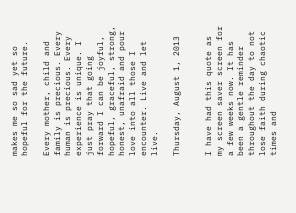makes me so sad yet so hopeful for the future.

Every mother, child and family is precious. Every human is precious. Every experience is unique. I just pray that going forward I can be joyful, hopeful, graceful, strong, honest, unafraid and pour love into all those I encounter. Live and let live.

Thursday, August 1, 2013


I have had this quote as my screen saver screen for a few weeks now. It has been a gentle reminder throughout the day to not lose faith during chaotic times and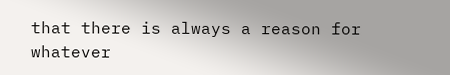that there is always a reason for whatever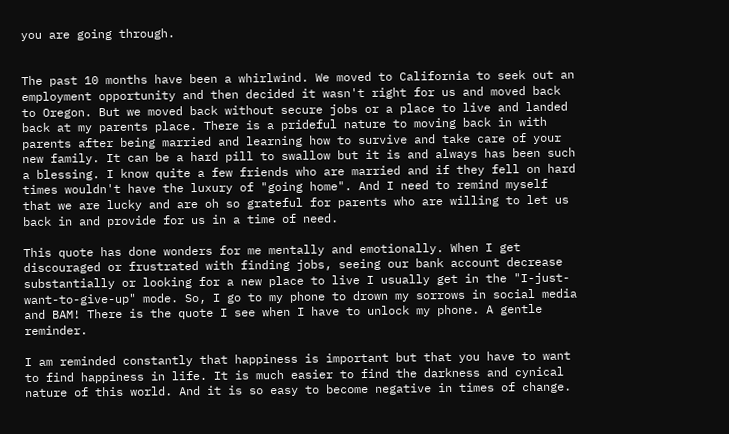you are going through.


The past 10 months have been a whirlwind. We moved to California to seek out an employment opportunity and then decided it wasn't right for us and moved back to Oregon. But we moved back without secure jobs or a place to live and landed back at my parents place. There is a prideful nature to moving back in with parents after being married and learning how to survive and take care of your new family. It can be a hard pill to swallow but it is and always has been such a blessing. I know quite a few friends who are married and if they fell on hard times wouldn't have the luxury of "going home". And I need to remind myself that we are lucky and are oh so grateful for parents who are willing to let us back in and provide for us in a time of need.

This quote has done wonders for me mentally and emotionally. When I get discouraged or frustrated with finding jobs, seeing our bank account decrease substantially or looking for a new place to live I usually get in the "I-just-want-to-give-up" mode. So, I go to my phone to drown my sorrows in social media and BAM! There is the quote I see when I have to unlock my phone. A gentle reminder.

I am reminded constantly that happiness is important but that you have to want to find happiness in life. It is much easier to find the darkness and cynical nature of this world. And it is so easy to become negative in times of change.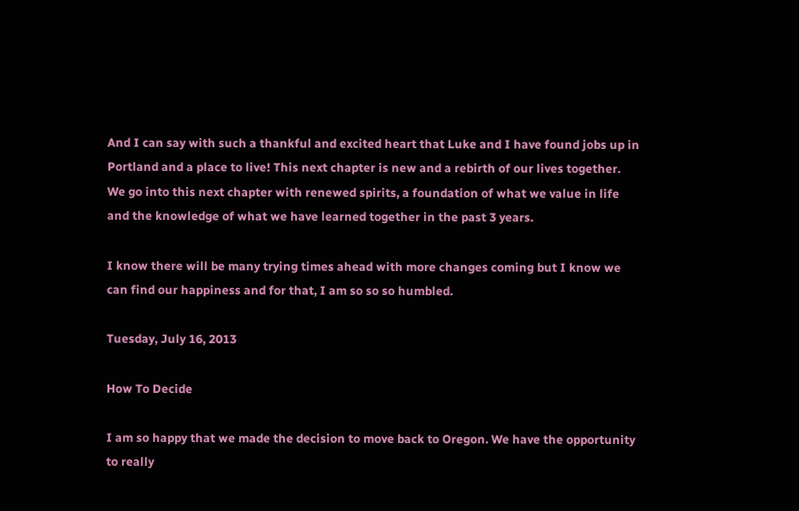And I can say with such a thankful and excited heart that Luke and I have found jobs up in Portland and a place to live! This next chapter is new and a rebirth of our lives together. We go into this next chapter with renewed spirits, a foundation of what we value in life and the knowledge of what we have learned together in the past 3 years.

I know there will be many trying times ahead with more changes coming but I know we can find our happiness and for that, I am so so so humbled.

Tuesday, July 16, 2013

How To Decide

I am so happy that we made the decision to move back to Oregon. We have the opportunity to really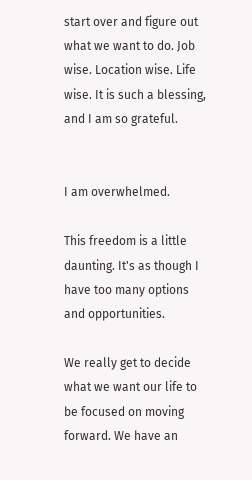start over and figure out what we want to do. Job wise. Location wise. Life wise. It is such a blessing, and I am so grateful.


I am overwhelmed.

This freedom is a little daunting. It's as though I have too many options and opportunities.

We really get to decide what we want our life to be focused on moving forward. We have an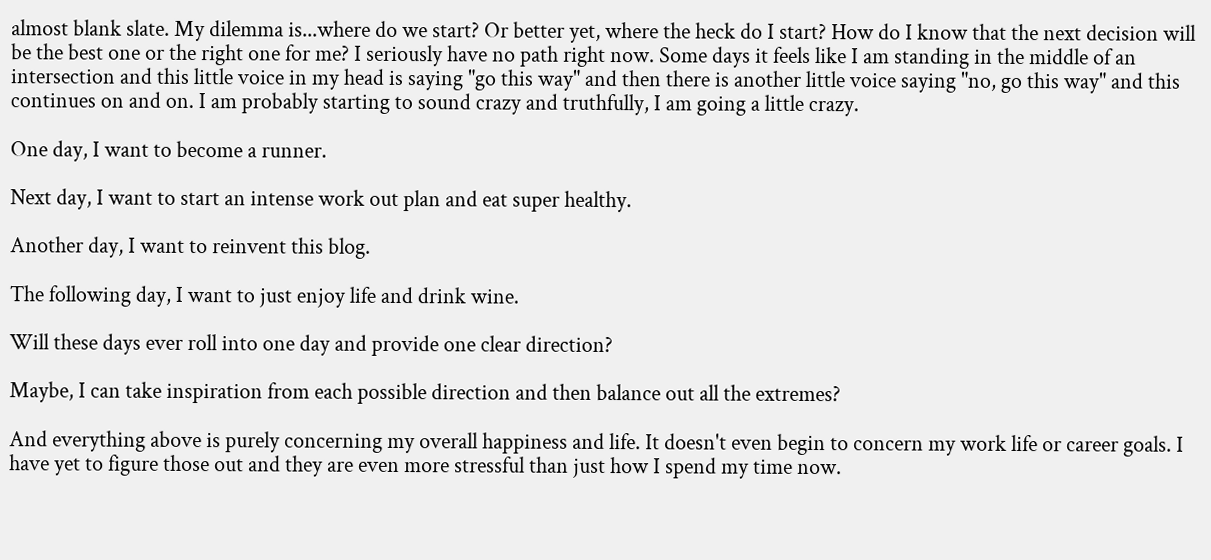almost blank slate. My dilemma is...where do we start? Or better yet, where the heck do I start? How do I know that the next decision will be the best one or the right one for me? I seriously have no path right now. Some days it feels like I am standing in the middle of an intersection and this little voice in my head is saying "go this way" and then there is another little voice saying "no, go this way" and this continues on and on. I am probably starting to sound crazy and truthfully, I am going a little crazy.

One day, I want to become a runner.

Next day, I want to start an intense work out plan and eat super healthy.

Another day, I want to reinvent this blog.

The following day, I want to just enjoy life and drink wine.

Will these days ever roll into one day and provide one clear direction?

Maybe, I can take inspiration from each possible direction and then balance out all the extremes?

And everything above is purely concerning my overall happiness and life. It doesn't even begin to concern my work life or career goals. I have yet to figure those out and they are even more stressful than just how I spend my time now.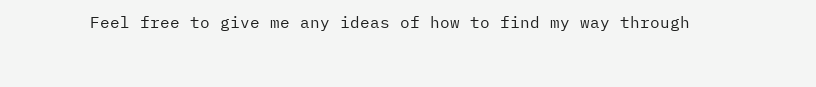Feel free to give me any ideas of how to find my way through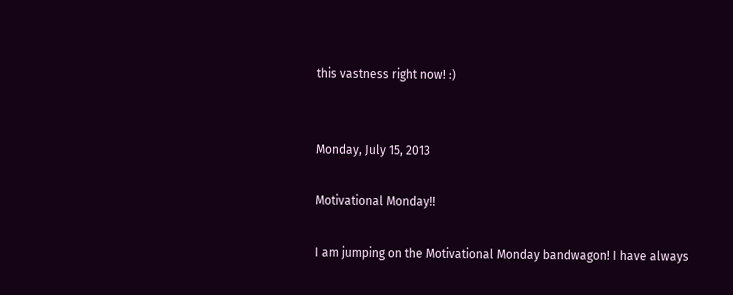this vastness right now! :)


Monday, July 15, 2013

Motivational Monday!!

I am jumping on the Motivational Monday bandwagon! I have always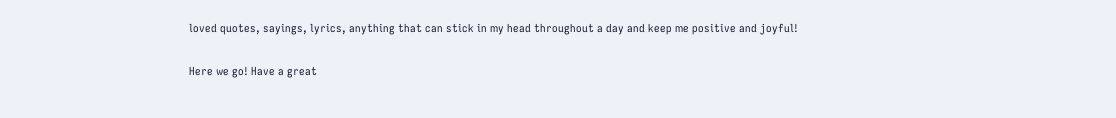loved quotes, sayings, lyrics, anything that can stick in my head throughout a day and keep me positive and joyful!

Here we go! Have a great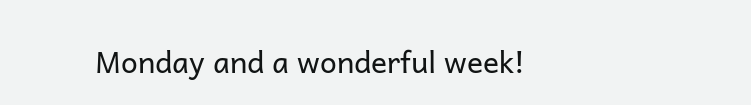Monday and a wonderful week!